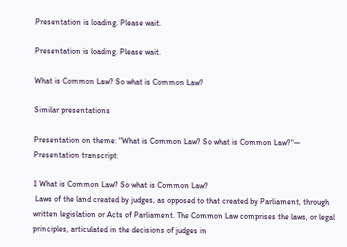Presentation is loading. Please wait.

Presentation is loading. Please wait.

What is Common Law? So what is Common Law?

Similar presentations

Presentation on theme: "What is Common Law? So what is Common Law?"— Presentation transcript:

1 What is Common Law? So what is Common Law?
 Laws of the land created by judges, as opposed to that created by Parliament, through written legislation or Acts of Parliament. The Common Law comprises the laws, or legal principles, articulated in the decisions of judges in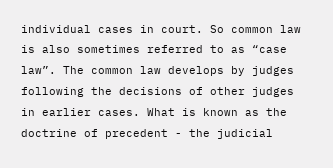individual cases in court. So common law is also sometimes referred to as “case law”. The common law develops by judges following the decisions of other judges in earlier cases. What is known as the doctrine of precedent - the judicial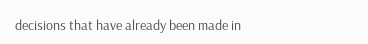decisions that have already been made in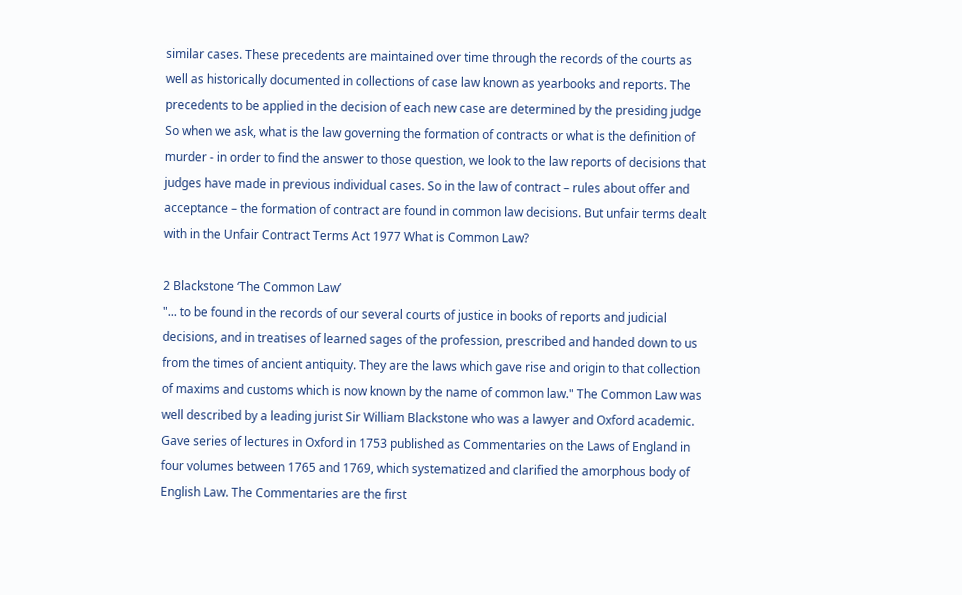similar cases. These precedents are maintained over time through the records of the courts as well as historically documented in collections of case law known as yearbooks and reports. The precedents to be applied in the decision of each new case are determined by the presiding judge So when we ask, what is the law governing the formation of contracts or what is the definition of murder - in order to find the answer to those question, we look to the law reports of decisions that judges have made in previous individual cases. So in the law of contract – rules about offer and acceptance – the formation of contract are found in common law decisions. But unfair terms dealt with in the Unfair Contract Terms Act 1977 What is Common Law?

2 Blackstone ‘The Common Law’
"... to be found in the records of our several courts of justice in books of reports and judicial decisions, and in treatises of learned sages of the profession, prescribed and handed down to us from the times of ancient antiquity. They are the laws which gave rise and origin to that collection of maxims and customs which is now known by the name of common law." The Common Law was well described by a leading jurist Sir William Blackstone who was a lawyer and Oxford academic. Gave series of lectures in Oxford in 1753 published as Commentaries on the Laws of England in four volumes between 1765 and 1769, which systematized and clarified the amorphous body of English Law. The Commentaries are the first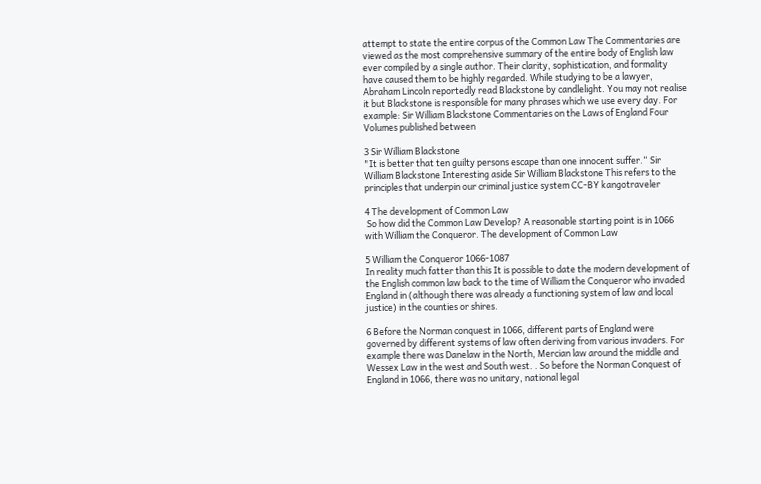attempt to state the entire corpus of the Common Law The Commentaries are viewed as the most comprehensive summary of the entire body of English law ever compiled by a single author. Their clarity, sophistication, and formality have caused them to be highly regarded. While studying to be a lawyer, Abraham Lincoln reportedly read Blackstone by candlelight. You may not realise it but Blackstone is responsible for many phrases which we use every day. For example: Sir William Blackstone Commentaries on the Laws of England Four Volumes published between

3 Sir William Blackstone
"It is better that ten guilty persons escape than one innocent suffer.“ Sir William Blackstone Interesting aside Sir William Blackstone This refers to the principles that underpin our criminal justice system CC-BY kangotraveler

4 The development of Common Law
 So how did the Common Law Develop? A reasonable starting point is in 1066 with William the Conqueror. The development of Common Law

5 William the Conqueror 1066-1087
In reality much fatter than this It is possible to date the modern development of the English common law back to the time of William the Conqueror who invaded England in (although there was already a functioning system of law and local justice) in the counties or shires.

6 Before the Norman conquest in 1066, different parts of England were governed by different systems of law often deriving from various invaders. For example there was Danelaw in the North, Mercian law around the middle and Wessex Law in the west and South west. . So before the Norman Conquest of England in 1066, there was no unitary, national legal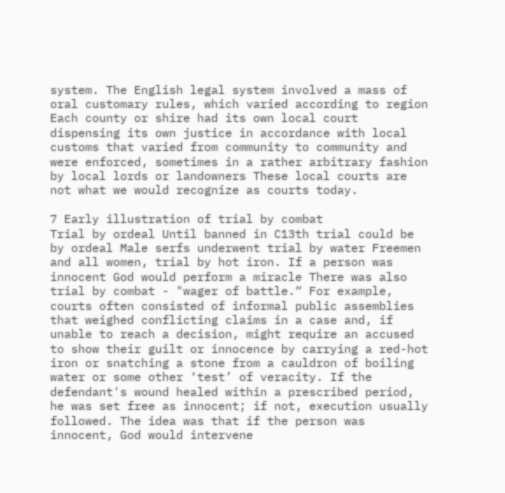system. The English legal system involved a mass of oral customary rules, which varied according to region Each county or shire had its own local court dispensing its own justice in accordance with local customs that varied from community to community and were enforced, sometimes in a rather arbitrary fashion by local lords or landowners These local courts are not what we would recognize as courts today.

7 Early illustration of trial by combat
Trial by ordeal Until banned in C13th trial could be by ordeal Male serfs underwent trial by water Freemen and all women, trial by hot iron. If a person was innocent God would perform a miracle There was also trial by combat - "wager of battle.“ For example, courts often consisted of informal public assemblies that weighed conflicting claims in a case and, if unable to reach a decision, might require an accused to show their guilt or innocence by carrying a red-hot iron or snatching a stone from a cauldron of boiling water or some other ‘test’ of veracity. If the defendant's wound healed within a prescribed period, he was set free as innocent; if not, execution usually followed. The idea was that if the person was innocent, God would intervene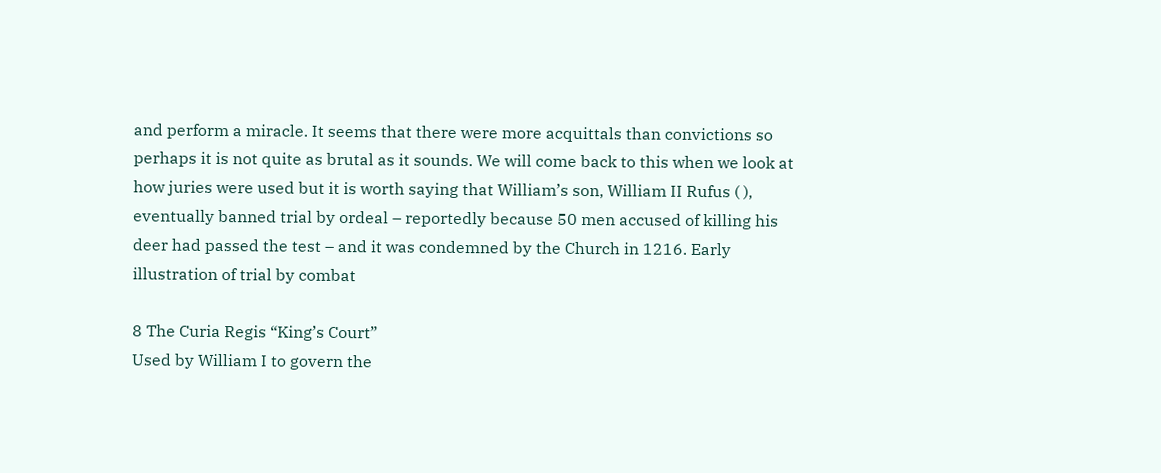and perform a miracle. It seems that there were more acquittals than convictions so perhaps it is not quite as brutal as it sounds. We will come back to this when we look at how juries were used but it is worth saying that William’s son, William II Rufus ( ), eventually banned trial by ordeal – reportedly because 50 men accused of killing his deer had passed the test – and it was condemned by the Church in 1216. Early illustration of trial by combat

8 The Curia Regis “King’s Court”
Used by William I to govern the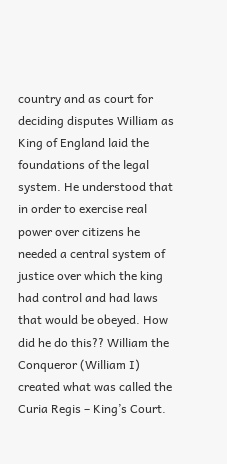country and as court for deciding disputes William as King of England laid the foundations of the legal system. He understood that in order to exercise real power over citizens he needed a central system of justice over which the king had control and had laws that would be obeyed. How did he do this?? William the Conqueror (William I) created what was called the Curia Regis – King’s Court.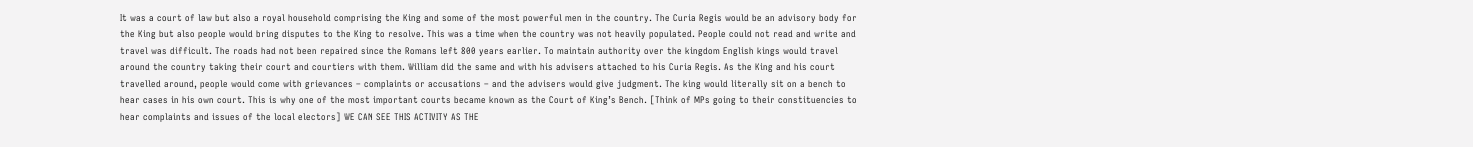It was a court of law but also a royal household comprising the King and some of the most powerful men in the country. The Curia Regis would be an advisory body for the King but also people would bring disputes to the King to resolve. This was a time when the country was not heavily populated. People could not read and write and travel was difficult. The roads had not been repaired since the Romans left 800 years earlier. To maintain authority over the kingdom English kings would travel around the country taking their court and courtiers with them. William did the same and with his advisers attached to his Curia Regis. As the King and his court travelled around, people would come with grievances – complaints or accusations – and the advisers would give judgment. The king would literally sit on a bench to hear cases in his own court. This is why one of the most important courts became known as the Court of King’s Bench. [Think of MPs going to their constituencies to hear complaints and issues of the local electors] WE CAN SEE THIS ACTIVITY AS THE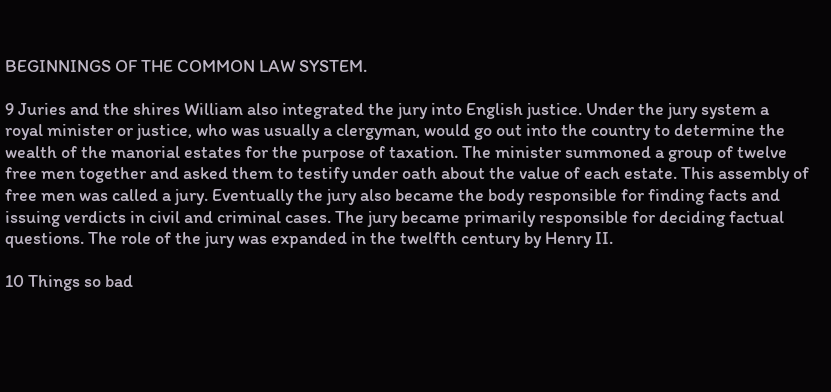BEGINNINGS OF THE COMMON LAW SYSTEM.

9 Juries and the shires William also integrated the jury into English justice. Under the jury system a royal minister or justice, who was usually a clergyman, would go out into the country to determine the wealth of the manorial estates for the purpose of taxation. The minister summoned a group of twelve free men together and asked them to testify under oath about the value of each estate. This assembly of free men was called a jury. Eventually the jury also became the body responsible for finding facts and issuing verdicts in civil and criminal cases. The jury became primarily responsible for deciding factual questions. The role of the jury was expanded in the twelfth century by Henry II.

10 Things so bad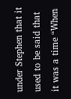under Stephen that it used to be said that it was a time “When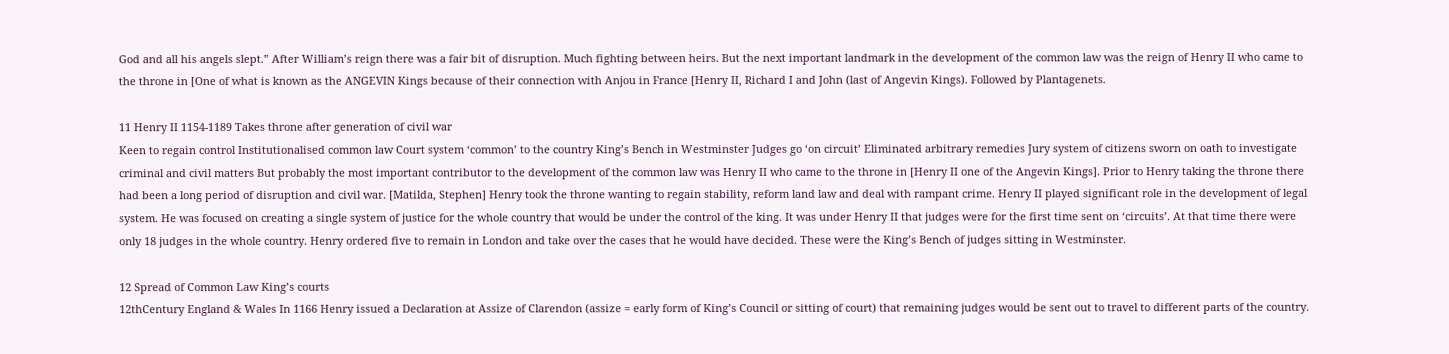God and all his angels slept.” After William’s reign there was a fair bit of disruption. Much fighting between heirs. But the next important landmark in the development of the common law was the reign of Henry II who came to the throne in [One of what is known as the ANGEVIN Kings because of their connection with Anjou in France [Henry II, Richard I and John (last of Angevin Kings). Followed by Plantagenets.

11 Henry II 1154-1189 Takes throne after generation of civil war
Keen to regain control Institutionalised common law Court system ‘common’ to the country King’s Bench in Westminster Judges go ‘on circuit’ Eliminated arbitrary remedies Jury system of citizens sworn on oath to investigate criminal and civil matters But probably the most important contributor to the development of the common law was Henry II who came to the throne in [Henry II one of the Angevin Kings]. Prior to Henry taking the throne there had been a long period of disruption and civil war. [Matilda, Stephen] Henry took the throne wanting to regain stability, reform land law and deal with rampant crime. Henry II played significant role in the development of legal system. He was focused on creating a single system of justice for the whole country that would be under the control of the king. It was under Henry II that judges were for the first time sent on ‘circuits’. At that time there were only 18 judges in the whole country. Henry ordered five to remain in London and take over the cases that he would have decided. These were the King’s Bench of judges sitting in Westminster.

12 Spread of Common Law King’s courts
12thCentury England & Wales In 1166 Henry issued a Declaration at Assize of Clarendon (assize = early form of King’s Council or sitting of court) that remaining judges would be sent out to travel to different parts of the country.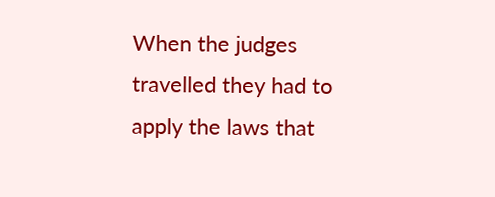When the judges travelled they had to apply the laws that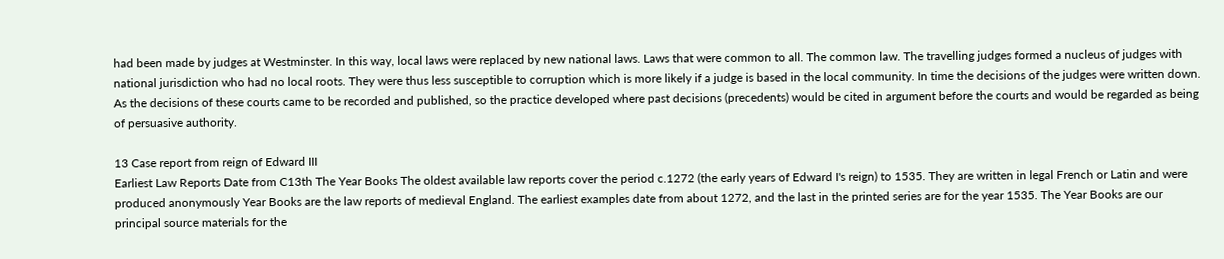had been made by judges at Westminster. In this way, local laws were replaced by new national laws. Laws that were common to all. The common law. The travelling judges formed a nucleus of judges with national jurisdiction who had no local roots. They were thus less susceptible to corruption which is more likely if a judge is based in the local community. In time the decisions of the judges were written down. As the decisions of these courts came to be recorded and published, so the practice developed where past decisions (precedents) would be cited in argument before the courts and would be regarded as being of persuasive authority.

13 Case report from reign of Edward III
Earliest Law Reports Date from C13th The Year Books The oldest available law reports cover the period c.1272 (the early years of Edward I's reign) to 1535. They are written in legal French or Latin and were produced anonymously Year Books are the law reports of medieval England. The earliest examples date from about 1272, and the last in the printed series are for the year 1535. The Year Books are our principal source materials for the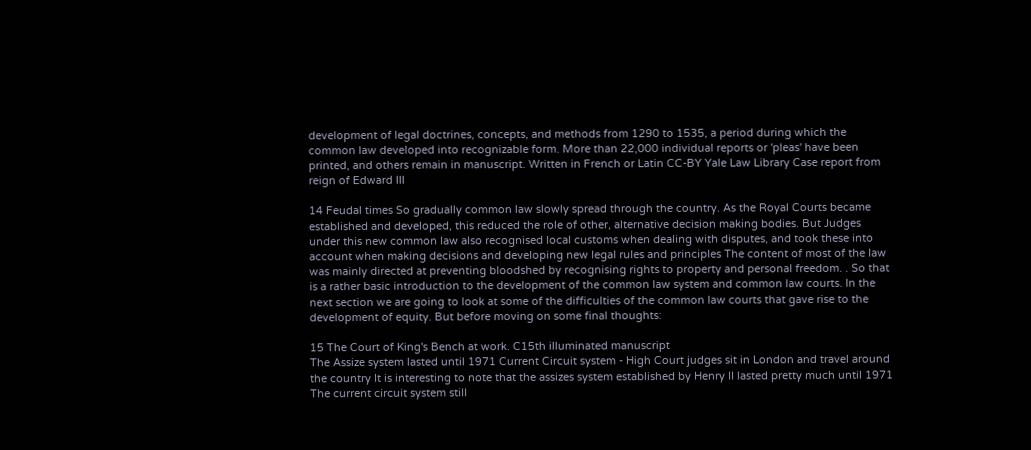development of legal doctrines, concepts, and methods from 1290 to 1535, a period during which the common law developed into recognizable form. More than 22,000 individual reports or 'pleas' have been printed, and others remain in manuscript. Written in French or Latin CC-BY Yale Law Library Case report from reign of Edward III

14 Feudal times So gradually common law slowly spread through the country. As the Royal Courts became established and developed, this reduced the role of other, alternative decision making bodies. But Judges under this new common law also recognised local customs when dealing with disputes, and took these into account when making decisions and developing new legal rules and principles The content of most of the law was mainly directed at preventing bloodshed by recognising rights to property and personal freedom. . So that is a rather basic introduction to the development of the common law system and common law courts. In the next section we are going to look at some of the difficulties of the common law courts that gave rise to the development of equity. But before moving on some final thoughts:

15 The Court of King's Bench at work. C15th illuminated manuscript
The Assize system lasted until 1971 Current Circuit system - High Court judges sit in London and travel around the country It is interesting to note that the assizes system established by Henry II lasted pretty much until 1971 The current circuit system still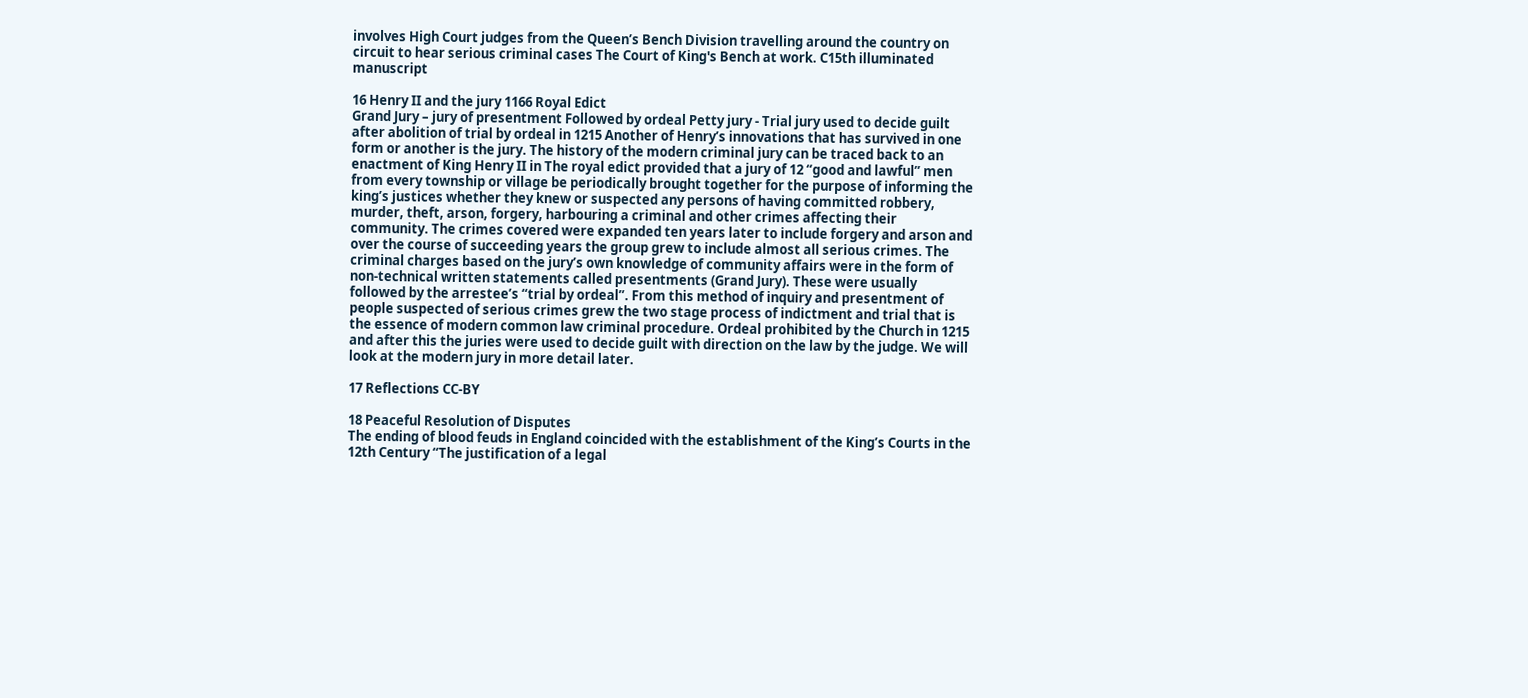involves High Court judges from the Queen’s Bench Division travelling around the country on circuit to hear serious criminal cases The Court of King's Bench at work. C15th illuminated manuscript

16 Henry II and the jury 1166 Royal Edict
Grand Jury – jury of presentment Followed by ordeal Petty jury - Trial jury used to decide guilt after abolition of trial by ordeal in 1215 Another of Henry’s innovations that has survived in one form or another is the jury. The history of the modern criminal jury can be traced back to an enactment of King Henry II in The royal edict provided that a jury of 12 “good and lawful” men from every township or village be periodically brought together for the purpose of informing the king’s justices whether they knew or suspected any persons of having committed robbery, murder, theft, arson, forgery, harbouring a criminal and other crimes affecting their community. The crimes covered were expanded ten years later to include forgery and arson and over the course of succeeding years the group grew to include almost all serious crimes. The criminal charges based on the jury’s own knowledge of community affairs were in the form of non-technical written statements called presentments (Grand Jury). These were usually followed by the arrestee’s “trial by ordeal”. From this method of inquiry and presentment of people suspected of serious crimes grew the two stage process of indictment and trial that is the essence of modern common law criminal procedure. Ordeal prohibited by the Church in 1215 and after this the juries were used to decide guilt with direction on the law by the judge. We will look at the modern jury in more detail later.

17 Reflections CC-BY

18 Peaceful Resolution of Disputes
The ending of blood feuds in England coincided with the establishment of the King’s Courts in the 12th Century “The justification of a legal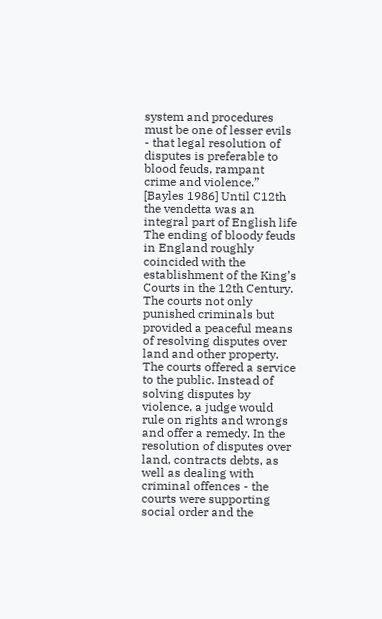system and procedures must be one of lesser evils - that legal resolution of disputes is preferable to blood feuds, rampant crime and violence.” [Bayles 1986] Until C12th the vendetta was an integral part of English life The ending of bloody feuds in England roughly coincided with the establishment of the King’s Courts in the 12th Century. The courts not only punished criminals but provided a peaceful means of resolving disputes over land and other property. The courts offered a service to the public. Instead of solving disputes by violence, a judge would rule on rights and wrongs and offer a remedy. In the resolution of disputes over land, contracts debts, as well as dealing with criminal offences - the courts were supporting social order and the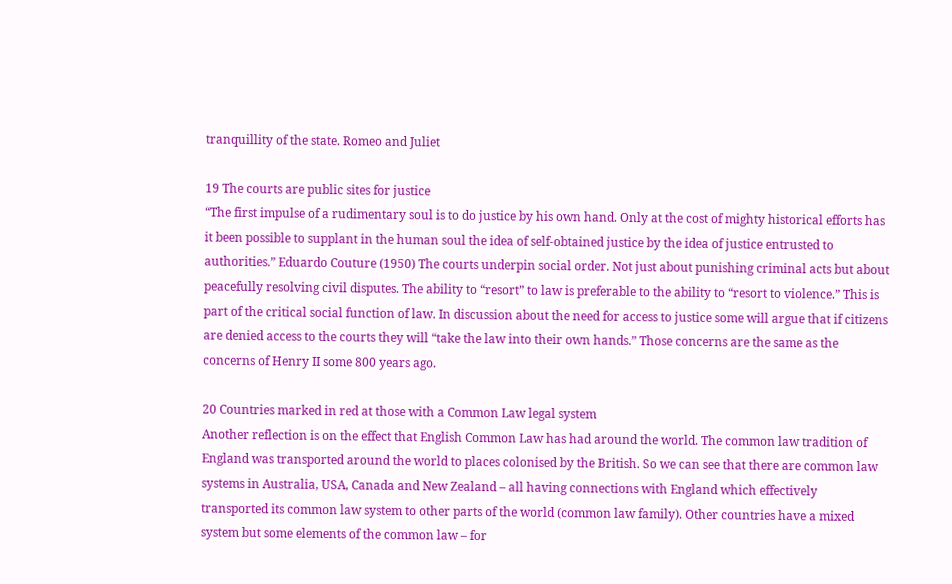tranquillity of the state. Romeo and Juliet

19 The courts are public sites for justice
“The first impulse of a rudimentary soul is to do justice by his own hand. Only at the cost of mighty historical efforts has it been possible to supplant in the human soul the idea of self-obtained justice by the idea of justice entrusted to authorities.” Eduardo Couture (1950) The courts underpin social order. Not just about punishing criminal acts but about peacefully resolving civil disputes. The ability to “resort” to law is preferable to the ability to “resort to violence.” This is part of the critical social function of law. In discussion about the need for access to justice some will argue that if citizens are denied access to the courts they will “take the law into their own hands.” Those concerns are the same as the concerns of Henry II some 800 years ago.

20 Countries marked in red at those with a Common Law legal system
Another reflection is on the effect that English Common Law has had around the world. The common law tradition of England was transported around the world to places colonised by the British. So we can see that there are common law systems in Australia, USA, Canada and New Zealand – all having connections with England which effectively transported its common law system to other parts of the world (common law family). Other countries have a mixed system but some elements of the common law – for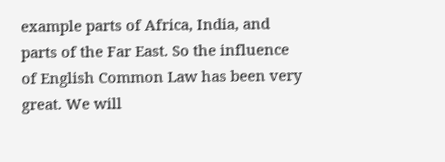example parts of Africa, India, and parts of the Far East. So the influence of English Common Law has been very great. We will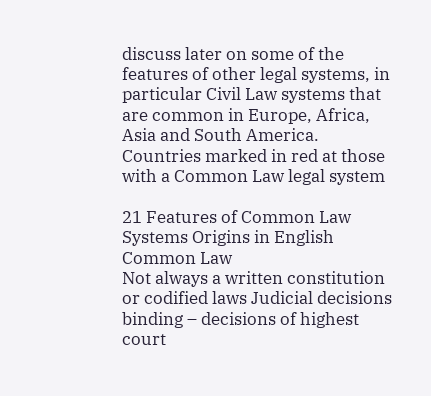discuss later on some of the features of other legal systems, in particular Civil Law systems that are common in Europe, Africa, Asia and South America. Countries marked in red at those with a Common Law legal system

21 Features of Common Law Systems Origins in English Common Law
Not always a written constitution or codified laws Judicial decisions binding – decisions of highest court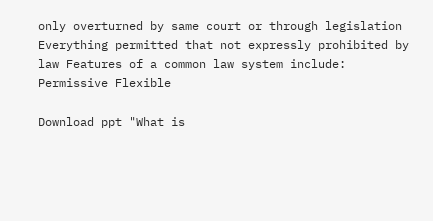only overturned by same court or through legislation Everything permitted that not expressly prohibited by law Features of a common law system include: Permissive Flexible

Download ppt "What is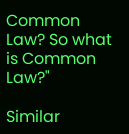Common Law? So what is Common Law?"

Similar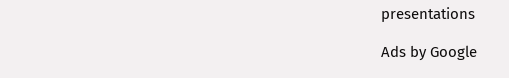presentations

Ads by Google